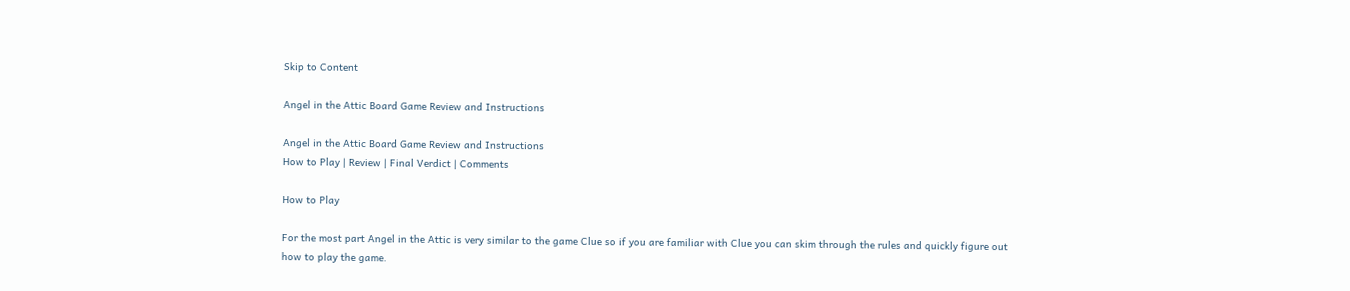Skip to Content

Angel in the Attic Board Game Review and Instructions

Angel in the Attic Board Game Review and Instructions
How to Play | Review | Final Verdict | Comments

How to Play

For the most part Angel in the Attic is very similar to the game Clue so if you are familiar with Clue you can skim through the rules and quickly figure out how to play the game.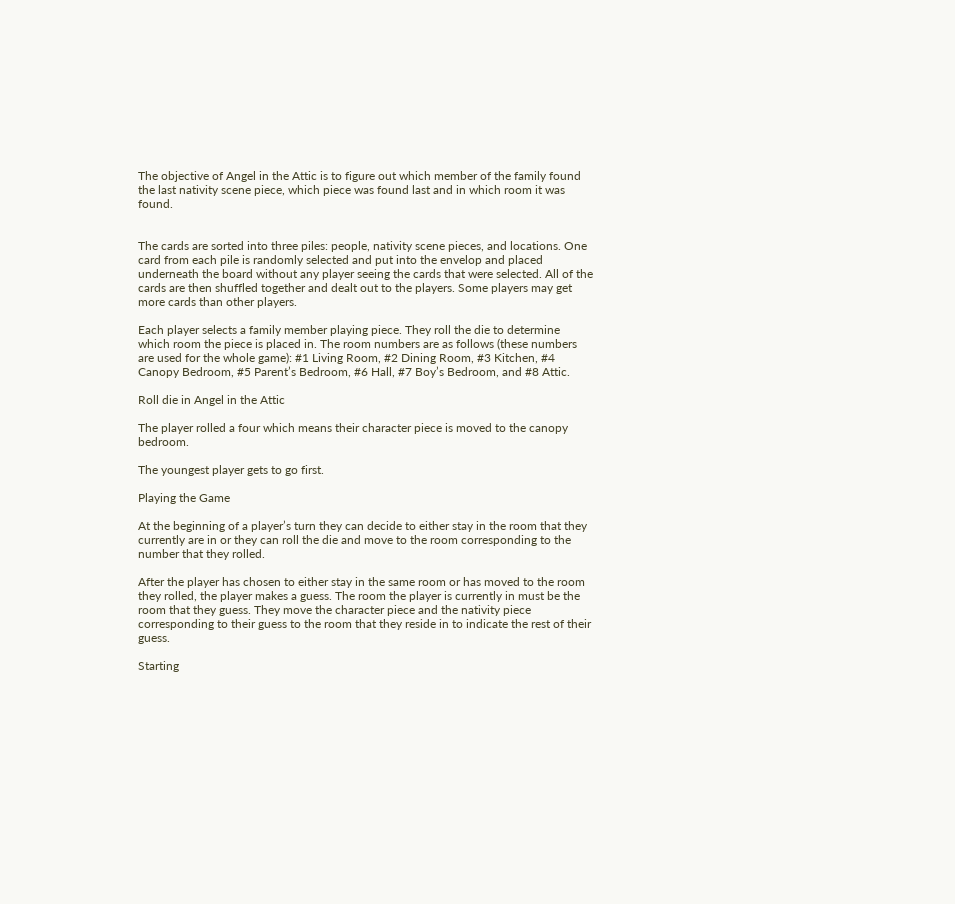The objective of Angel in the Attic is to figure out which member of the family found the last nativity scene piece, which piece was found last and in which room it was found.


The cards are sorted into three piles: people, nativity scene pieces, and locations. One card from each pile is randomly selected and put into the envelop and placed underneath the board without any player seeing the cards that were selected. All of the cards are then shuffled together and dealt out to the players. Some players may get more cards than other players.

Each player selects a family member playing piece. They roll the die to determine which room the piece is placed in. The room numbers are as follows (these numbers are used for the whole game): #1 Living Room, #2 Dining Room, #3 Kitchen, #4 Canopy Bedroom, #5 Parent’s Bedroom, #6 Hall, #7 Boy’s Bedroom, and #8 Attic.

Roll die in Angel in the Attic

The player rolled a four which means their character piece is moved to the canopy bedroom.

The youngest player gets to go first.

Playing the Game

At the beginning of a player’s turn they can decide to either stay in the room that they currently are in or they can roll the die and move to the room corresponding to the number that they rolled.

After the player has chosen to either stay in the same room or has moved to the room they rolled, the player makes a guess. The room the player is currently in must be the room that they guess. They move the character piece and the nativity piece corresponding to their guess to the room that they reside in to indicate the rest of their guess.

Starting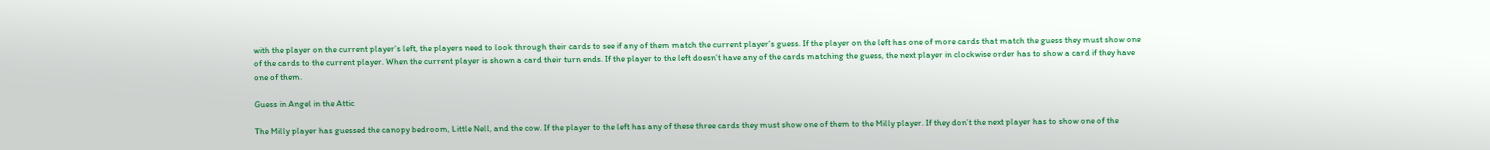with the player on the current player’s left, the players need to look through their cards to see if any of them match the current player’s guess. If the player on the left has one of more cards that match the guess they must show one of the cards to the current player. When the current player is shown a card their turn ends. If the player to the left doesn’t have any of the cards matching the guess, the next player in clockwise order has to show a card if they have one of them.

Guess in Angel in the Attic

The Milly player has guessed the canopy bedroom, Little Nell, and the cow. If the player to the left has any of these three cards they must show one of them to the Milly player. If they don’t the next player has to show one of the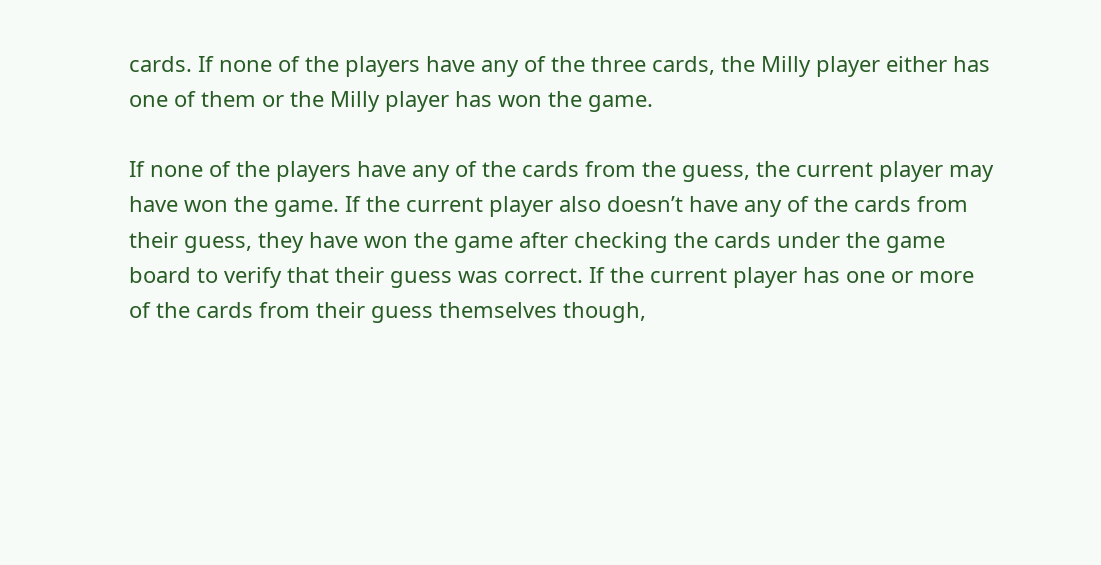cards. If none of the players have any of the three cards, the Milly player either has one of them or the Milly player has won the game.

If none of the players have any of the cards from the guess, the current player may have won the game. If the current player also doesn’t have any of the cards from their guess, they have won the game after checking the cards under the game board to verify that their guess was correct. If the current player has one or more of the cards from their guess themselves though,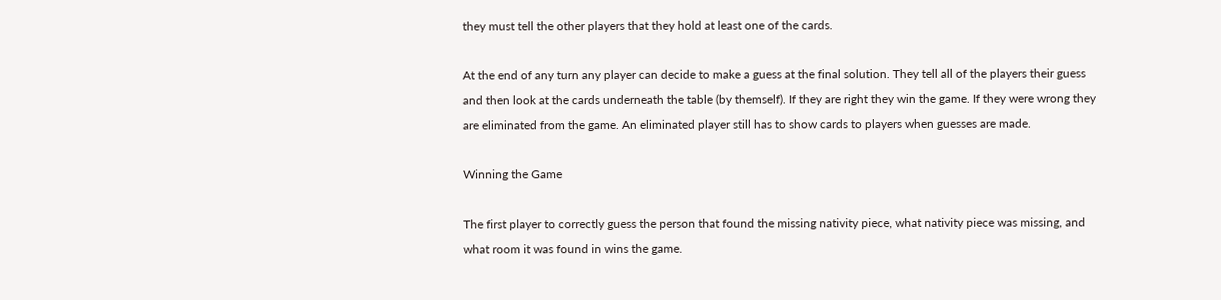they must tell the other players that they hold at least one of the cards.

At the end of any turn any player can decide to make a guess at the final solution. They tell all of the players their guess and then look at the cards underneath the table (by themself). If they are right they win the game. If they were wrong they are eliminated from the game. An eliminated player still has to show cards to players when guesses are made.

Winning the Game

The first player to correctly guess the person that found the missing nativity piece, what nativity piece was missing, and what room it was found in wins the game.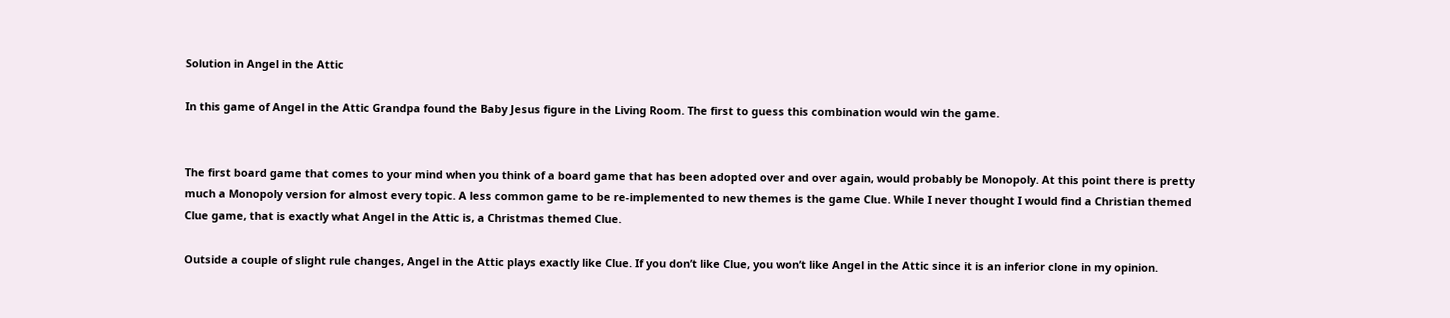Solution in Angel in the Attic

In this game of Angel in the Attic Grandpa found the Baby Jesus figure in the Living Room. The first to guess this combination would win the game.


The first board game that comes to your mind when you think of a board game that has been adopted over and over again, would probably be Monopoly. At this point there is pretty much a Monopoly version for almost every topic. A less common game to be re-implemented to new themes is the game Clue. While I never thought I would find a Christian themed Clue game, that is exactly what Angel in the Attic is, a Christmas themed Clue.

Outside a couple of slight rule changes, Angel in the Attic plays exactly like Clue. If you don’t like Clue, you won’t like Angel in the Attic since it is an inferior clone in my opinion.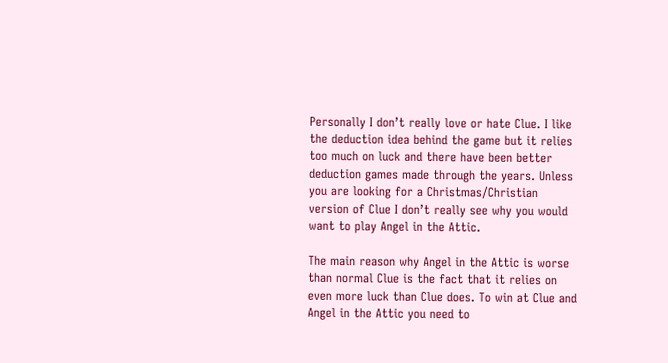Personally I don’t really love or hate Clue. I like the deduction idea behind the game but it relies too much on luck and there have been better deduction games made through the years. Unless you are looking for a Christmas/Christian version of Clue I don’t really see why you would want to play Angel in the Attic.

The main reason why Angel in the Attic is worse than normal Clue is the fact that it relies on even more luck than Clue does. To win at Clue and Angel in the Attic you need to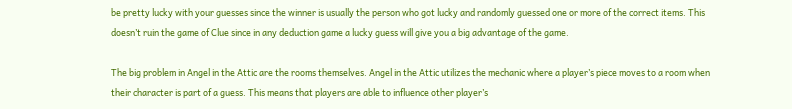be pretty lucky with your guesses since the winner is usually the person who got lucky and randomly guessed one or more of the correct items. This doesn’t ruin the game of Clue since in any deduction game a lucky guess will give you a big advantage of the game.

The big problem in Angel in the Attic are the rooms themselves. Angel in the Attic utilizes the mechanic where a player’s piece moves to a room when their character is part of a guess. This means that players are able to influence other player’s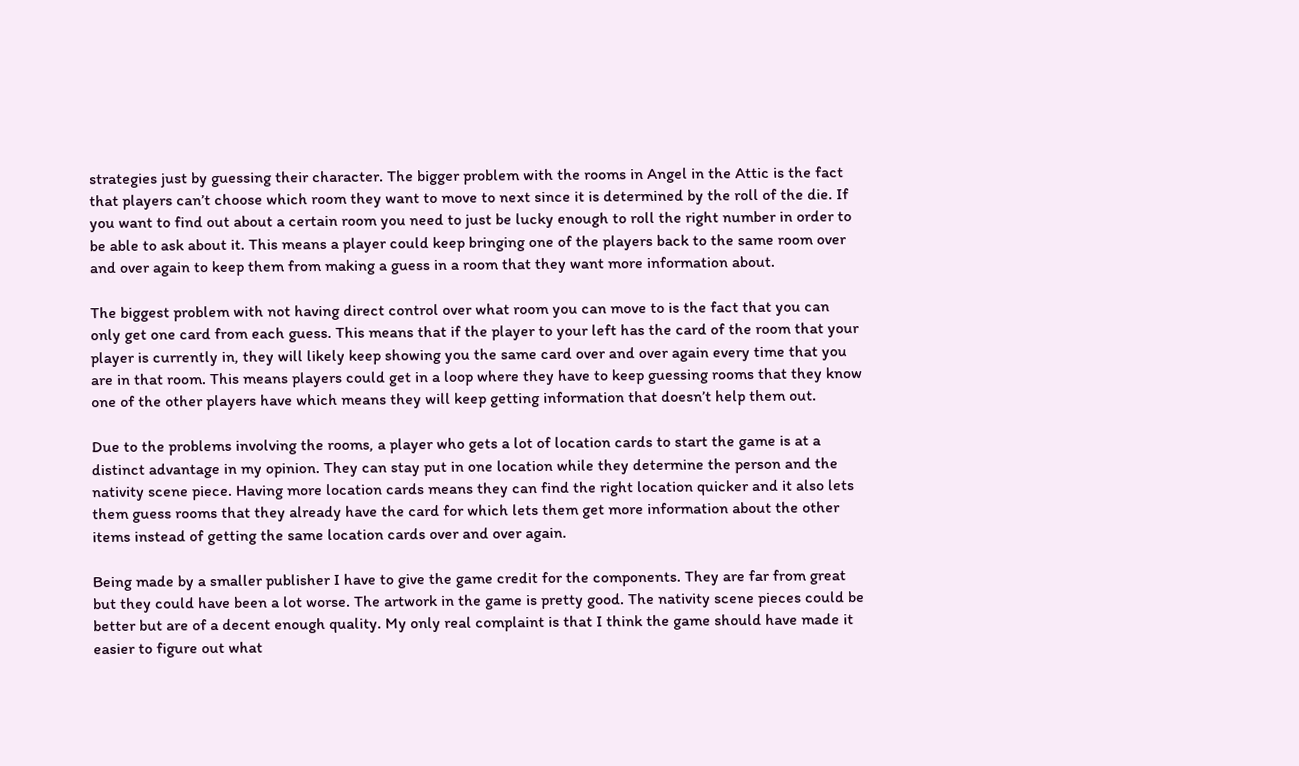strategies just by guessing their character. The bigger problem with the rooms in Angel in the Attic is the fact that players can’t choose which room they want to move to next since it is determined by the roll of the die. If you want to find out about a certain room you need to just be lucky enough to roll the right number in order to be able to ask about it. This means a player could keep bringing one of the players back to the same room over and over again to keep them from making a guess in a room that they want more information about.

The biggest problem with not having direct control over what room you can move to is the fact that you can only get one card from each guess. This means that if the player to your left has the card of the room that your player is currently in, they will likely keep showing you the same card over and over again every time that you are in that room. This means players could get in a loop where they have to keep guessing rooms that they know one of the other players have which means they will keep getting information that doesn’t help them out.

Due to the problems involving the rooms, a player who gets a lot of location cards to start the game is at a distinct advantage in my opinion. They can stay put in one location while they determine the person and the nativity scene piece. Having more location cards means they can find the right location quicker and it also lets them guess rooms that they already have the card for which lets them get more information about the other items instead of getting the same location cards over and over again.

Being made by a smaller publisher I have to give the game credit for the components. They are far from great but they could have been a lot worse. The artwork in the game is pretty good. The nativity scene pieces could be better but are of a decent enough quality. My only real complaint is that I think the game should have made it easier to figure out what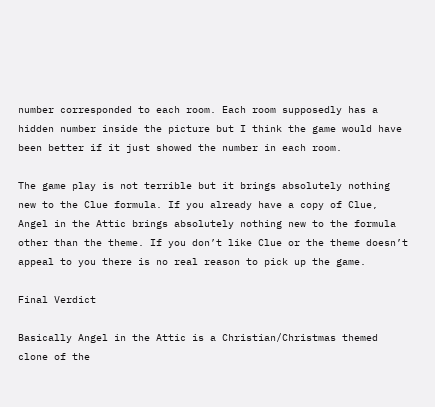number corresponded to each room. Each room supposedly has a hidden number inside the picture but I think the game would have been better if it just showed the number in each room.

The game play is not terrible but it brings absolutely nothing new to the Clue formula. If you already have a copy of Clue, Angel in the Attic brings absolutely nothing new to the formula other than the theme. If you don’t like Clue or the theme doesn’t appeal to you there is no real reason to pick up the game.

Final Verdict

Basically Angel in the Attic is a Christian/Christmas themed clone of the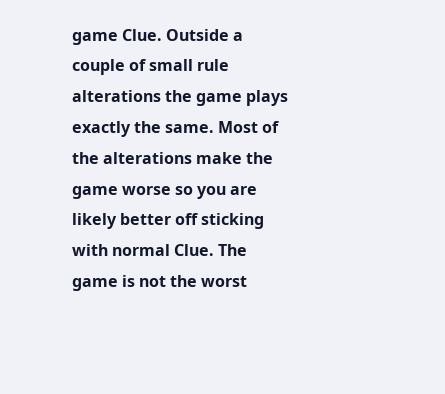game Clue. Outside a couple of small rule alterations the game plays exactly the same. Most of the alterations make the game worse so you are likely better off sticking with normal Clue. The game is not the worst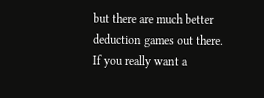but there are much better deduction games out there. If you really want a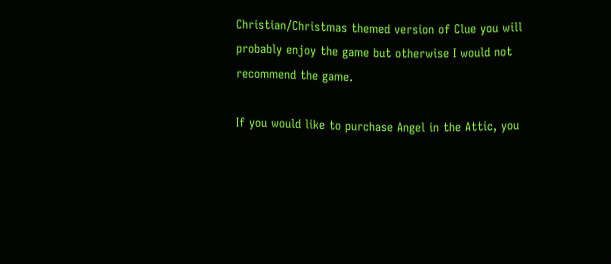Christian/Christmas themed version of Clue you will probably enjoy the game but otherwise I would not recommend the game.

If you would like to purchase Angel in the Attic, you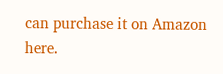can purchase it on Amazon here.